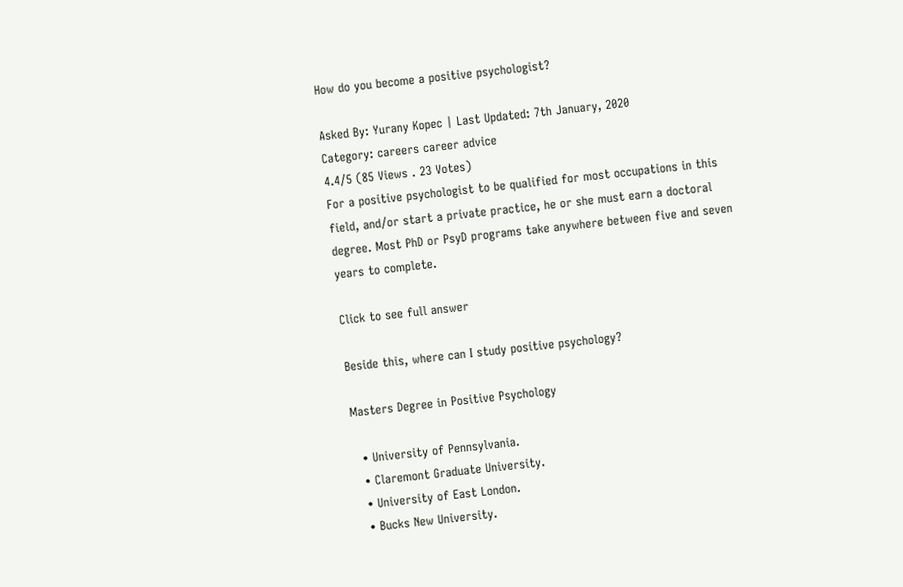How do you become a positive psychologist?

Asked By: Yurany Kopec | Last Updated: 7th January, 2020
Category: careers career advice
4.4/5 (85 Views . 23 Votes)
For a positive psychologist to be qualified for most occupations in this field, and/or start a private practice, he or she must earn a doctoral degree. Most PhD or PsyD programs take anywhere between five and seven years to complete.

Click to see full answer

Beside this, where can I study positive psychology?

Masters Degree in Positive Psychology

  • University of Pennsylvania.
  • Claremont Graduate University.
  • University of East London.
  • Bucks New University.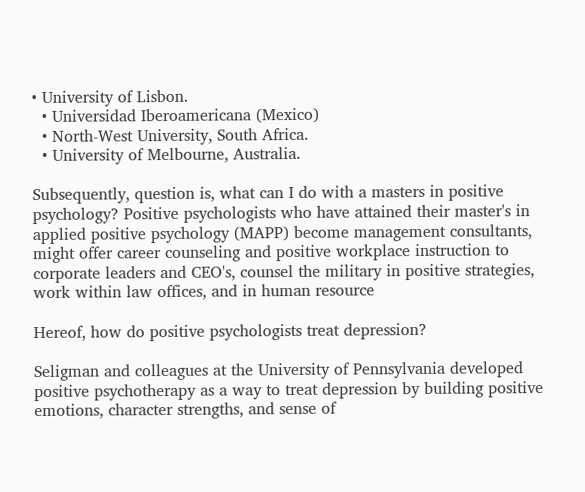• University of Lisbon.
  • Universidad Iberoamericana (Mexico)
  • North-West University, South Africa.
  • University of Melbourne, Australia.

Subsequently, question is, what can I do with a masters in positive psychology? Positive psychologists who have attained their master's in applied positive psychology (MAPP) become management consultants, might offer career counseling and positive workplace instruction to corporate leaders and CEO's, counsel the military in positive strategies, work within law offices, and in human resource

Hereof, how do positive psychologists treat depression?

Seligman and colleagues at the University of Pennsylvania developed positive psychotherapy as a way to treat depression by building positive emotions, character strengths, and sense of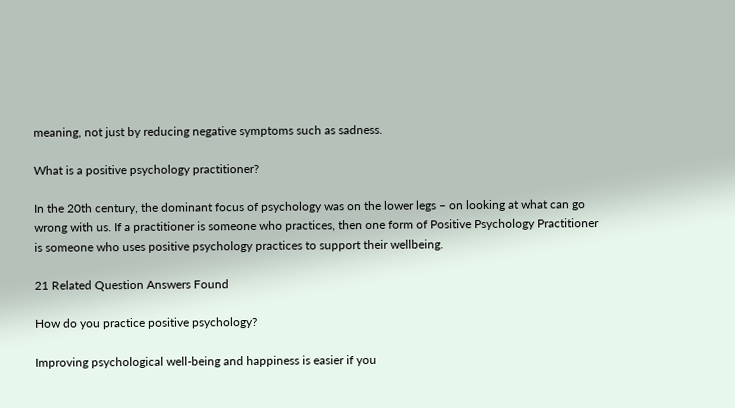meaning, not just by reducing negative symptoms such as sadness.

What is a positive psychology practitioner?

In the 20th century, the dominant focus of psychology was on the lower legs – on looking at what can go wrong with us. If a practitioner is someone who practices, then one form of Positive Psychology Practitioner is someone who uses positive psychology practices to support their wellbeing.

21 Related Question Answers Found

How do you practice positive psychology?

Improving psychological well-being and happiness is easier if you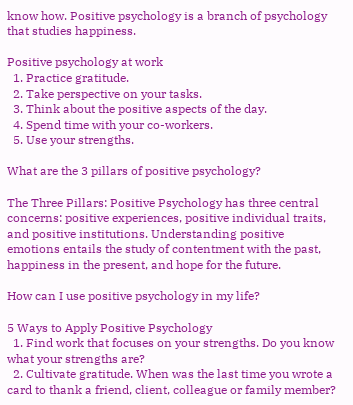know how. Positive psychology is a branch of psychology that studies happiness.

Positive psychology at work
  1. Practice gratitude.
  2. Take perspective on your tasks.
  3. Think about the positive aspects of the day.
  4. Spend time with your co-workers.
  5. Use your strengths.

What are the 3 pillars of positive psychology?

The Three Pillars: Positive Psychology has three central concerns: positive experiences, positive individual traits, and positive institutions. Understanding positive emotions entails the study of contentment with the past, happiness in the present, and hope for the future.

How can I use positive psychology in my life?

5 Ways to Apply Positive Psychology
  1. Find work that focuses on your strengths. Do you know what your strengths are?
  2. Cultivate gratitude. When was the last time you wrote a card to thank a friend, client, colleague or family member?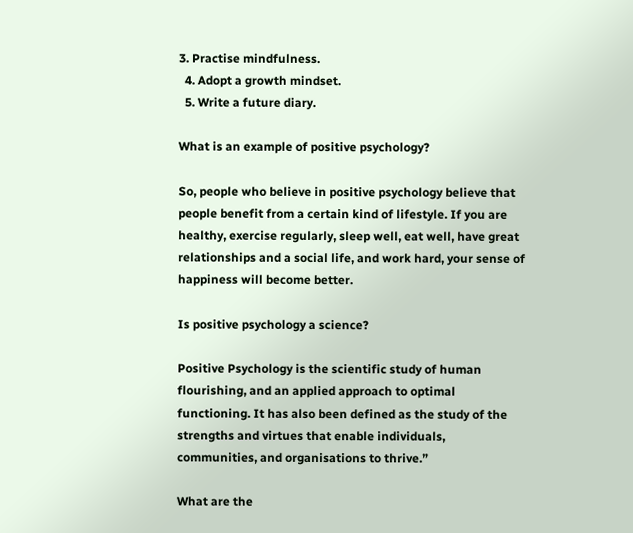3. Practise mindfulness.
  4. Adopt a growth mindset.
  5. Write a future diary.

What is an example of positive psychology?

So, people who believe in positive psychology believe that people benefit from a certain kind of lifestyle. If you are healthy, exercise regularly, sleep well, eat well, have great relationships and a social life, and work hard, your sense of happiness will become better.

Is positive psychology a science?

Positive Psychology is the scientific study of human flourishing, and an applied approach to optimal functioning. It has also been defined as the study of the strengths and virtues that enable individuals, communities, and organisations to thrive.”

What are the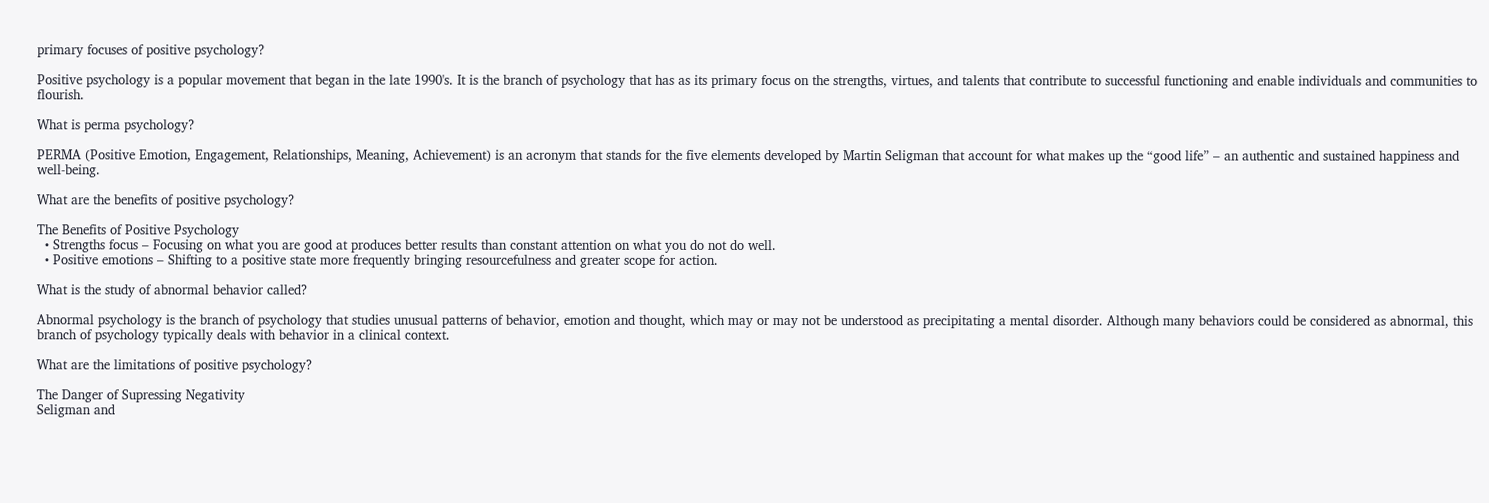primary focuses of positive psychology?

Positive psychology is a popular movement that began in the late 1990's. It is the branch of psychology that has as its primary focus on the strengths, virtues, and talents that contribute to successful functioning and enable individuals and communities to flourish.

What is perma psychology?

PERMA (Positive Emotion, Engagement, Relationships, Meaning, Achievement) is an acronym that stands for the five elements developed by Martin Seligman that account for what makes up the “good life” – an authentic and sustained happiness and well-being.

What are the benefits of positive psychology?

The Benefits of Positive Psychology
  • Strengths focus – Focusing on what you are good at produces better results than constant attention on what you do not do well.
  • Positive emotions – Shifting to a positive state more frequently bringing resourcefulness and greater scope for action.

What is the study of abnormal behavior called?

Abnormal psychology is the branch of psychology that studies unusual patterns of behavior, emotion and thought, which may or may not be understood as precipitating a mental disorder. Although many behaviors could be considered as abnormal, this branch of psychology typically deals with behavior in a clinical context.

What are the limitations of positive psychology?

The Danger of Supressing Negativity
Seligman and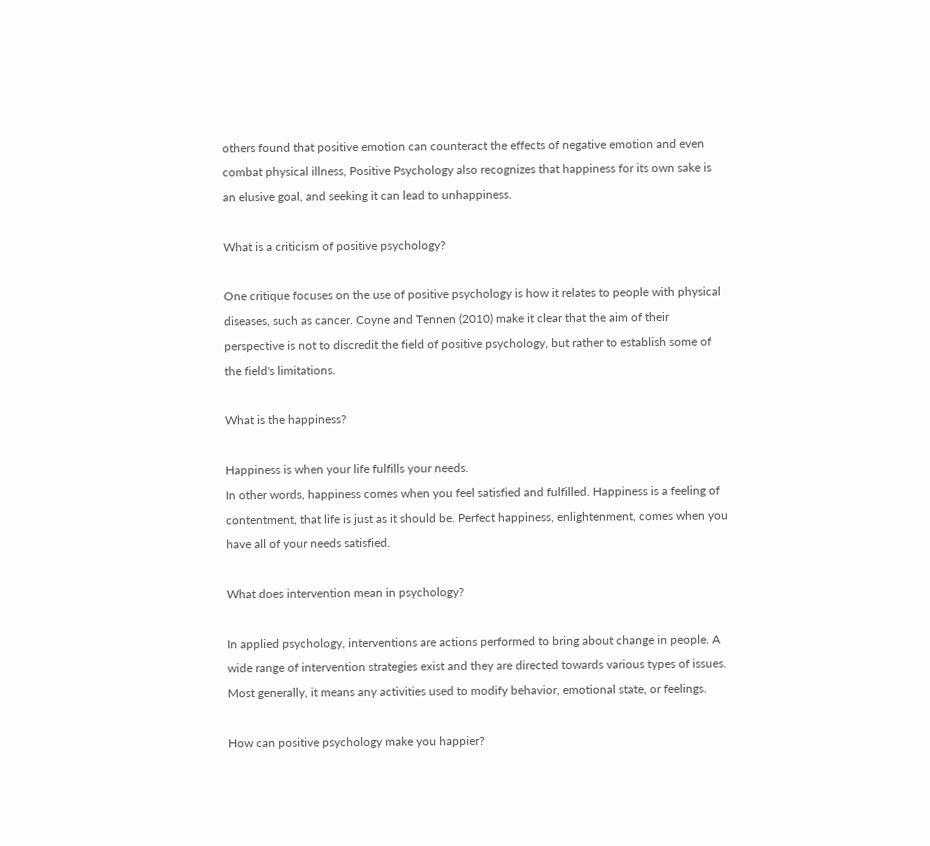others found that positive emotion can counteract the effects of negative emotion and even combat physical illness, Positive Psychology also recognizes that happiness for its own sake is an elusive goal, and seeking it can lead to unhappiness.

What is a criticism of positive psychology?

One critique focuses on the use of positive psychology is how it relates to people with physical diseases, such as cancer. Coyne and Tennen (2010) make it clear that the aim of their perspective is not to discredit the field of positive psychology, but rather to establish some of the field's limitations.

What is the happiness?

Happiness is when your life fulfills your needs.
In other words, happiness comes when you feel satisfied and fulfilled. Happiness is a feeling of contentment, that life is just as it should be. Perfect happiness, enlightenment, comes when you have all of your needs satisfied.

What does intervention mean in psychology?

In applied psychology, interventions are actions performed to bring about change in people. A wide range of intervention strategies exist and they are directed towards various types of issues. Most generally, it means any activities used to modify behavior, emotional state, or feelings.

How can positive psychology make you happier?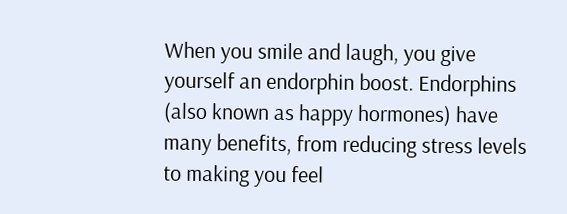When you smile and laugh, you give yourself an endorphin boost. Endorphins (also known as happy hormones) have many benefits, from reducing stress levels to making you feel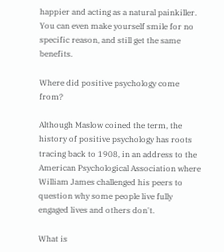happier and acting as a natural painkiller. You can even make yourself smile for no specific reason, and still get the same benefits.

Where did positive psychology come from?

Although Maslow coined the term, the history of positive psychology has roots tracing back to 1908, in an address to the American Psychological Association where William James challenged his peers to question why some people live fully engaged lives and others don't.

What is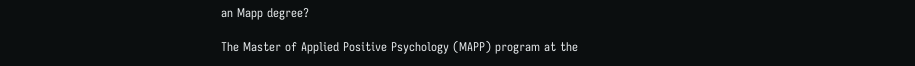an Mapp degree?

The Master of Applied Positive Psychology (MAPP) program at the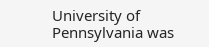University of Pennsylvania was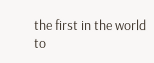the first in the world to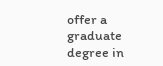offer a graduate degree in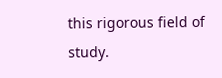this rigorous field of study.